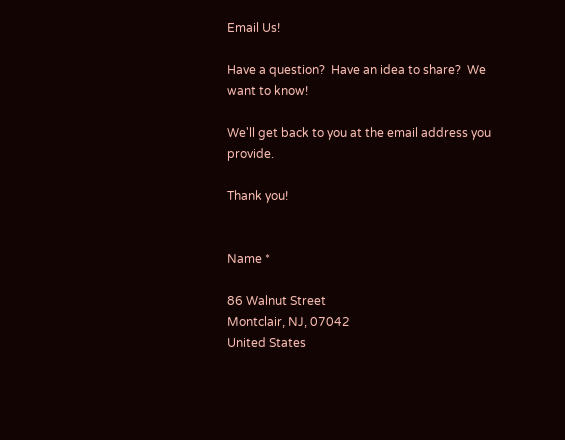Email Us!

Have a question?  Have an idea to share?  We want to know!

We'll get back to you at the email address you provide.

Thank you!


Name *

86 Walnut Street
Montclair, NJ, 07042
United States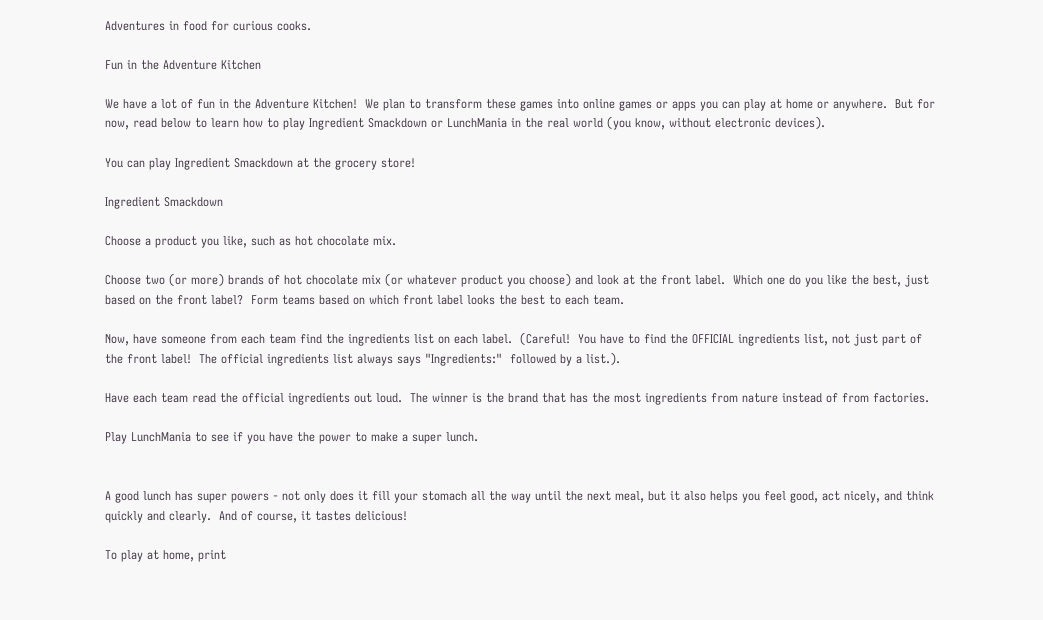Adventures in food for curious cooks.

Fun in the Adventure Kitchen

We have a lot of fun in the Adventure Kitchen!  We plan to transform these games into online games or apps you can play at home or anywhere.  But for now, read below to learn how to play Ingredient Smackdown or LunchMania in the real world (you know, without electronic devices).

You can play Ingredient Smackdown at the grocery store!

Ingredient Smackdown

Choose a product you like, such as hot chocolate mix.

Choose two (or more) brands of hot chocolate mix (or whatever product you choose) and look at the front label.  Which one do you like the best, just based on the front label?  Form teams based on which front label looks the best to each team.

Now, have someone from each team find the ingredients list on each label.  (Careful!  You have to find the OFFICIAL ingredients list, not just part of the front label!  The official ingredients list always says "Ingredients:"  followed by a list.).

Have each team read the official ingredients out loud.  The winner is the brand that has the most ingredients from nature instead of from factories.

Play LunchMania to see if you have the power to make a super lunch.


A good lunch has super powers - not only does it fill your stomach all the way until the next meal, but it also helps you feel good, act nicely, and think quickly and clearly.  And of course, it tastes delicious!

To play at home, print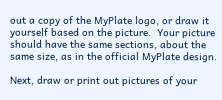out a copy of the MyPlate logo, or draw it yourself based on the picture.  Your picture should have the same sections, about the same size, as in the official MyPlate design.

Next, draw or print out pictures of your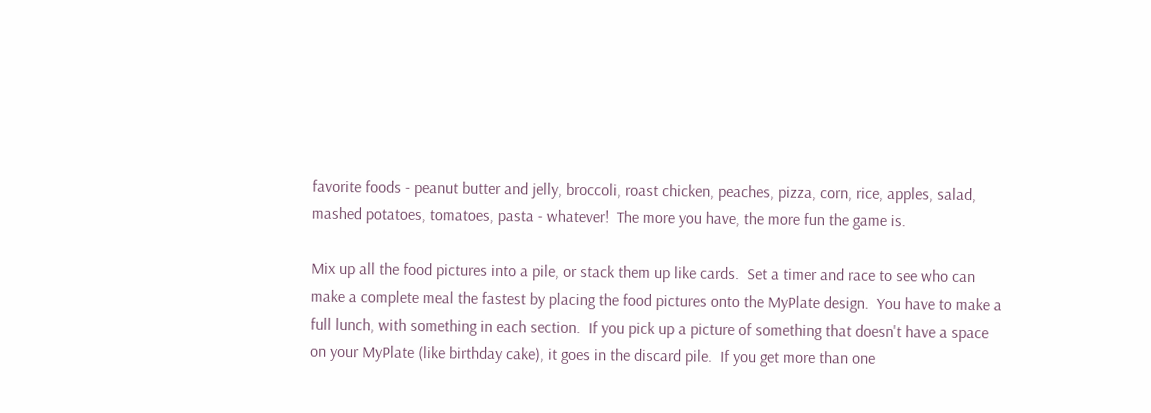favorite foods - peanut butter and jelly, broccoli, roast chicken, peaches, pizza, corn, rice, apples, salad, mashed potatoes, tomatoes, pasta - whatever!  The more you have, the more fun the game is.

Mix up all the food pictures into a pile, or stack them up like cards.  Set a timer and race to see who can make a complete meal the fastest by placing the food pictures onto the MyPlate design.  You have to make a full lunch, with something in each section.  If you pick up a picture of something that doesn't have a space on your MyPlate (like birthday cake), it goes in the discard pile.  If you get more than one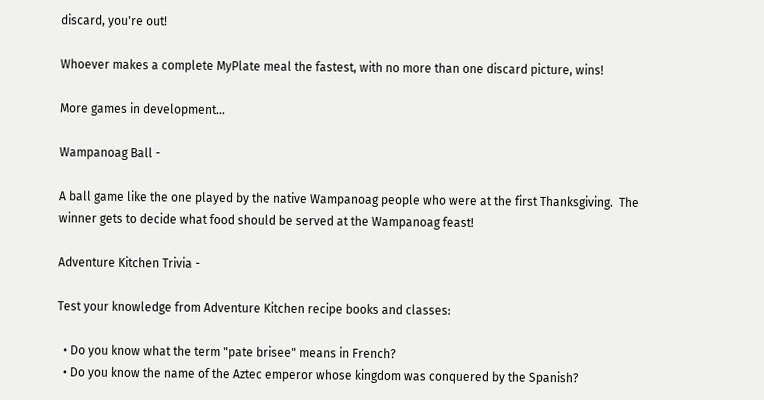discard, you're out!

Whoever makes a complete MyPlate meal the fastest, with no more than one discard picture, wins!

More games in development...

Wampanoag Ball -

A ball game like the one played by the native Wampanoag people who were at the first Thanksgiving.  The winner gets to decide what food should be served at the Wampanoag feast!

Adventure Kitchen Trivia -

Test your knowledge from Adventure Kitchen recipe books and classes:

  • Do you know what the term "pate brisee" means in French?
  • Do you know the name of the Aztec emperor whose kingdom was conquered by the Spanish?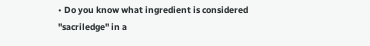• Do you know what ingredient is considered "sacriledge" in a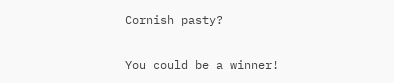Cornish pasty?

You could be a winner!